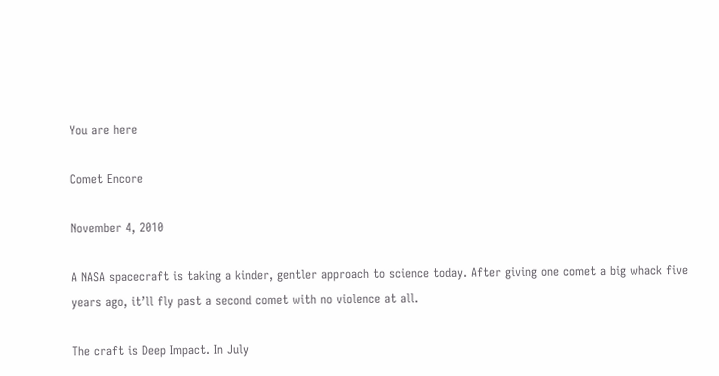You are here

Comet Encore

November 4, 2010

A NASA spacecraft is taking a kinder, gentler approach to science today. After giving one comet a big whack five years ago, it’ll fly past a second comet with no violence at all.

The craft is Deep Impact. In July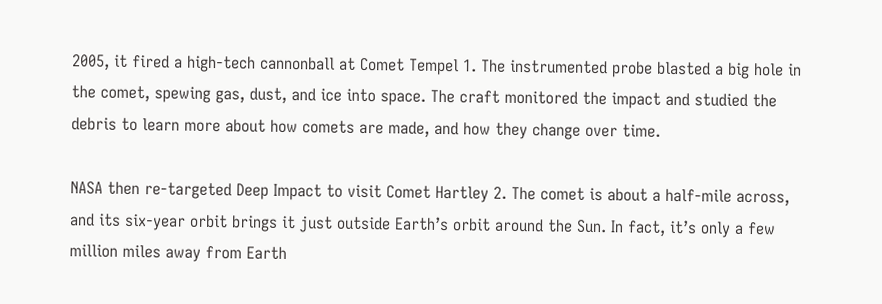2005, it fired a high-tech cannonball at Comet Tempel 1. The instrumented probe blasted a big hole in the comet, spewing gas, dust, and ice into space. The craft monitored the impact and studied the debris to learn more about how comets are made, and how they change over time.

NASA then re-targeted Deep Impact to visit Comet Hartley 2. The comet is about a half-mile across, and its six-year orbit brings it just outside Earth’s orbit around the Sun. In fact, it’s only a few million miles away from Earth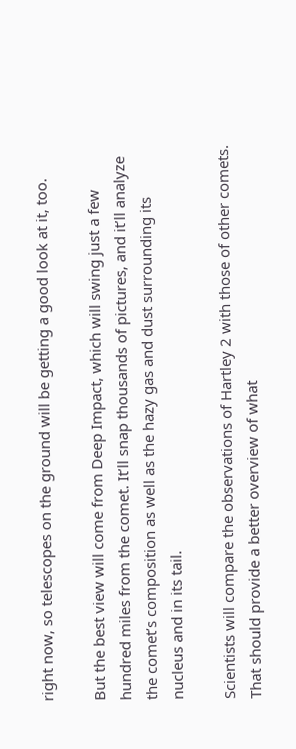right now, so telescopes on the ground will be getting a good look at it, too.

But the best view will come from Deep Impact, which will swing just a few hundred miles from the comet. It’ll snap thousands of pictures, and it’ll analyze the comet’s composition as well as the hazy gas and dust surrounding its nucleus and in its tail.

Scientists will compare the observations of Hartley 2 with those of other comets. That should provide a better overview of what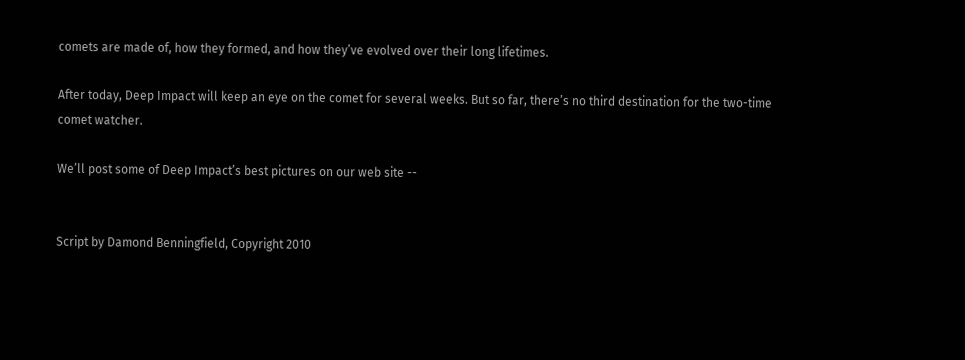comets are made of, how they formed, and how they’ve evolved over their long lifetimes.

After today, Deep Impact will keep an eye on the comet for several weeks. But so far, there’s no third destination for the two-time comet watcher.

We’ll post some of Deep Impact’s best pictures on our web site --


Script by Damond Benningfield, Copyright 2010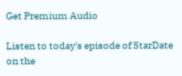Get Premium Audio

Listen to today's episode of StarDate on the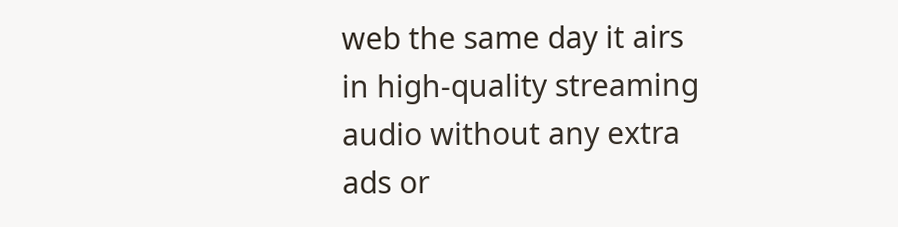web the same day it airs in high-quality streaming audio without any extra ads or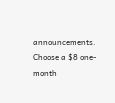announcements. Choose a $8 one-month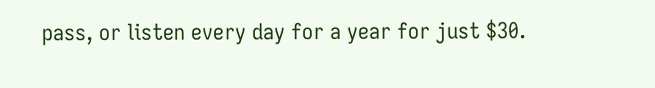pass, or listen every day for a year for just $30.